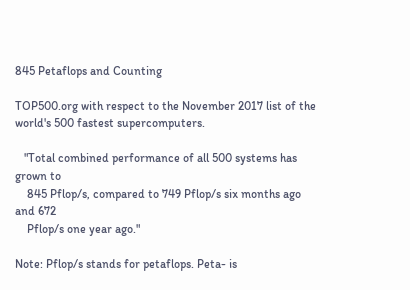845 Petaflops and Counting

TOP500.org with respect to the November 2017 list of the world's 500 fastest supercomputers.

   "Total combined performance of all 500 systems has grown to
    845 Pflop/s, compared to 749 Pflop/s six months ago and 672
    Pflop/s one year ago."

Note: Pflop/s stands for petaflops. Peta- is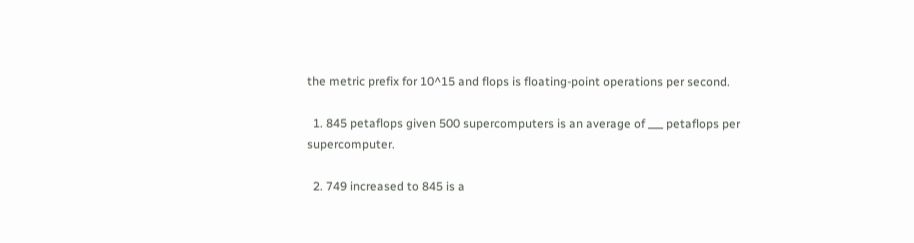the metric prefix for 10^15 and flops is floating-point operations per second.

  1. 845 petaflops given 500 supercomputers is an average of ___ petaflops per supercomputer.

  2. 749 increased to 845 is a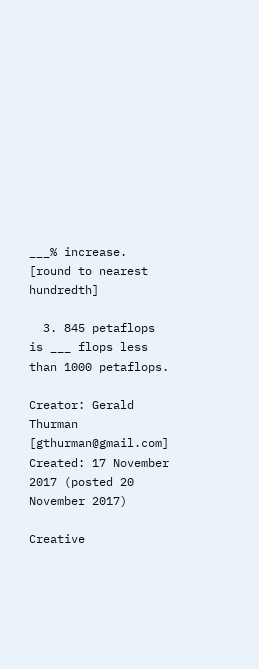___% increase. [round to nearest hundredth]

  3. 845 petaflops is ___ flops less than 1000 petaflops.

Creator: Gerald Thurman [gthurman@gmail.com]
Created: 17 November 2017 (posted 20 November 2017)

Creative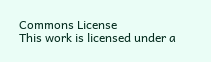Commons License
This work is licensed under a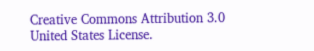Creative Commons Attribution 3.0 United States License.